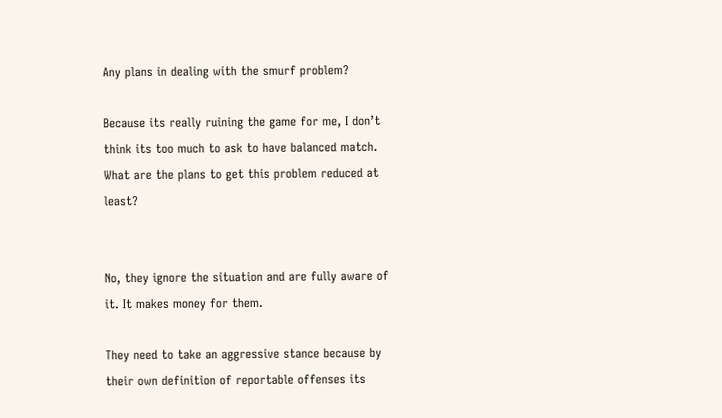Any plans in dealing with the smurf problem?

Because its really ruining the game for me, I don’t think its too much to ask to have balanced match. What are the plans to get this problem reduced at least?


No, they ignore the situation and are fully aware of it. It makes money for them.

They need to take an aggressive stance because by their own definition of reportable offenses its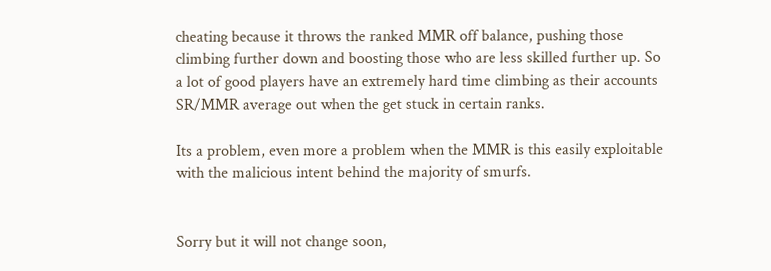cheating because it throws the ranked MMR off balance, pushing those climbing further down and boosting those who are less skilled further up. So a lot of good players have an extremely hard time climbing as their accounts SR/MMR average out when the get stuck in certain ranks.

Its a problem, even more a problem when the MMR is this easily exploitable with the malicious intent behind the majority of smurfs.


Sorry but it will not change soon,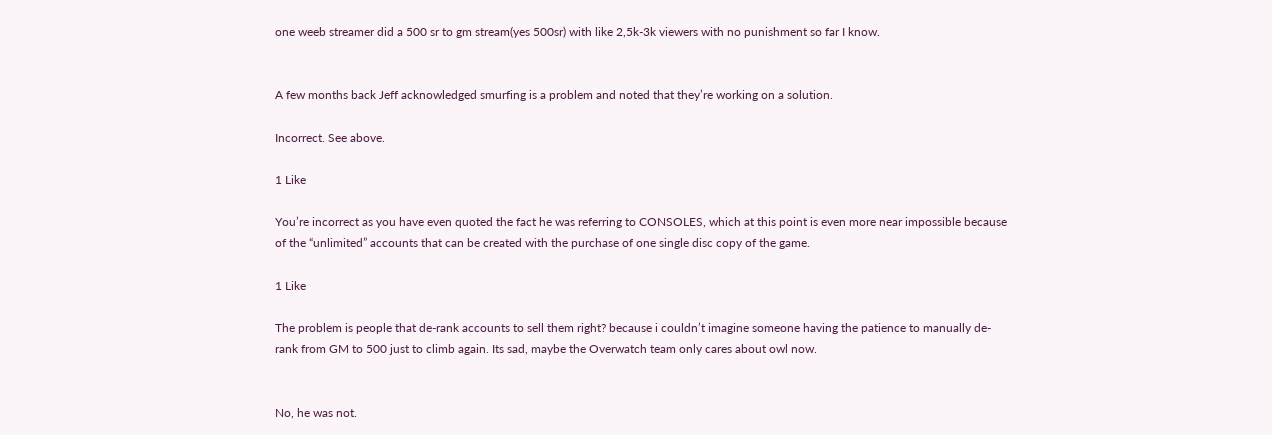one weeb streamer did a 500 sr to gm stream(yes 500sr) with like 2,5k-3k viewers with no punishment so far I know.


A few months back Jeff acknowledged smurfing is a problem and noted that they’re working on a solution.

Incorrect. See above.

1 Like

You’re incorrect as you have even quoted the fact he was referring to CONSOLES, which at this point is even more near impossible because of the “unlimited” accounts that can be created with the purchase of one single disc copy of the game.

1 Like

The problem is people that de-rank accounts to sell them right? because i couldn’t imagine someone having the patience to manually de-rank from GM to 500 just to climb again. Its sad, maybe the Overwatch team only cares about owl now.


No, he was not.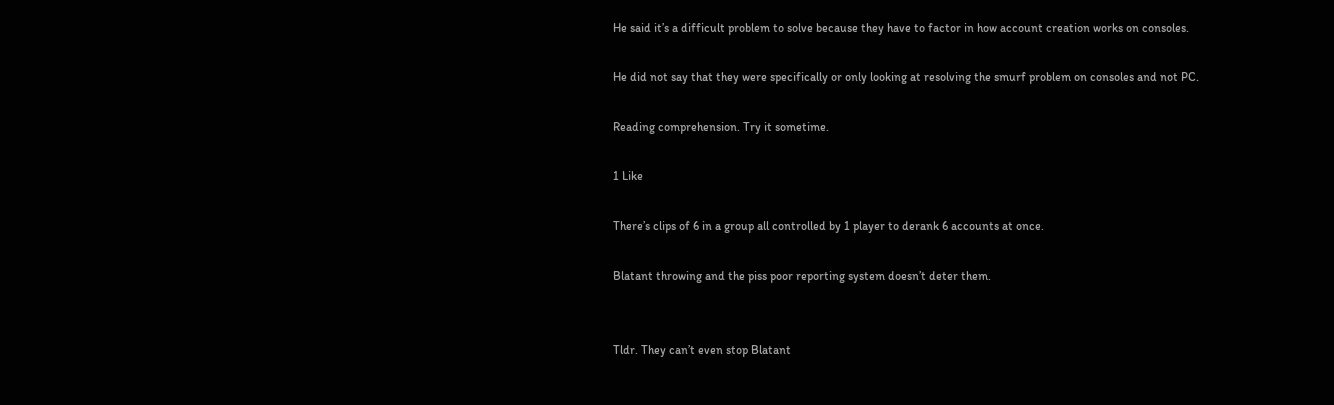He said it’s a difficult problem to solve because they have to factor in how account creation works on consoles.

He did not say that they were specifically or only looking at resolving the smurf problem on consoles and not PC.

Reading comprehension. Try it sometime.

1 Like

There’s clips of 6 in a group all controlled by 1 player to derank 6 accounts at once.

Blatant throwing and the piss poor reporting system doesn’t deter them.


Tldr. They can’t even stop Blatant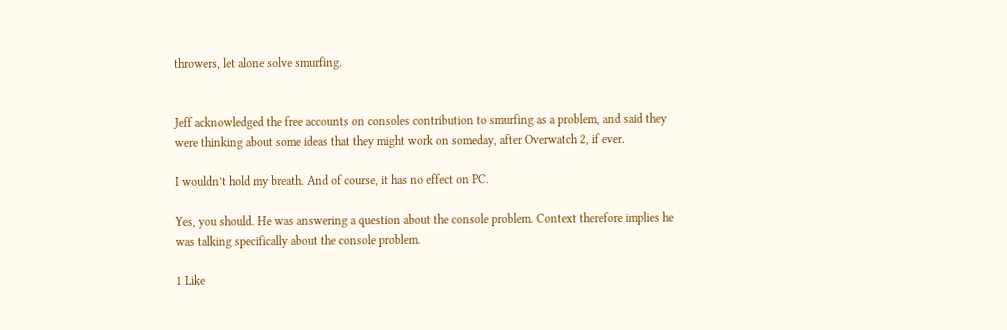throwers, let alone solve smurfing.


Jeff acknowledged the free accounts on consoles contribution to smurfing as a problem, and said they were thinking about some ideas that they might work on someday, after Overwatch 2, if ever.

I wouldn’t hold my breath. And of course, it has no effect on PC.

Yes, you should. He was answering a question about the console problem. Context therefore implies he was talking specifically about the console problem.

1 Like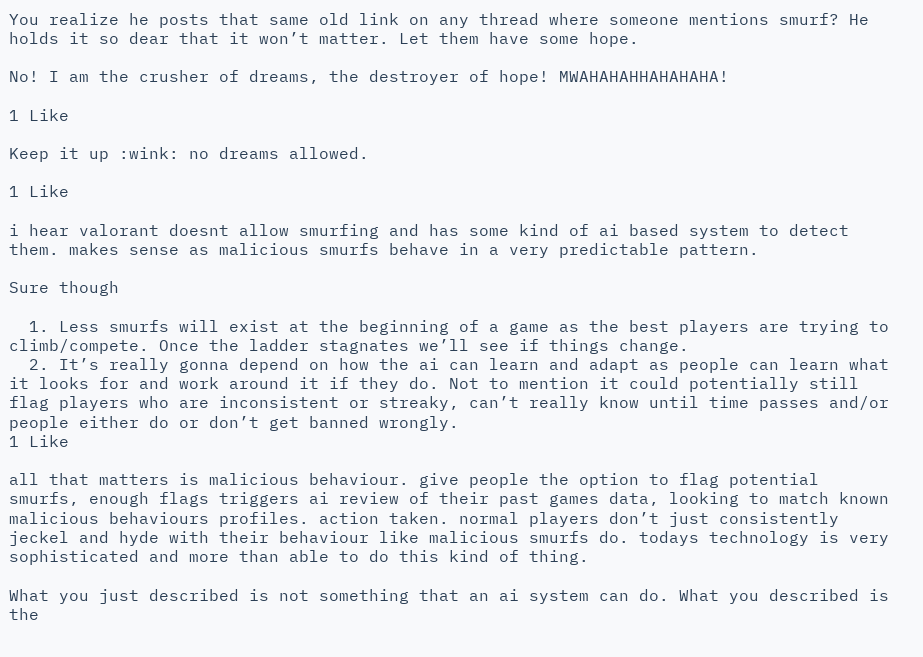You realize he posts that same old link on any thread where someone mentions smurf? He holds it so dear that it won’t matter. Let them have some hope.

No! I am the crusher of dreams, the destroyer of hope! MWAHAHAHHAHAHAHA!

1 Like

Keep it up :wink: no dreams allowed.

1 Like

i hear valorant doesnt allow smurfing and has some kind of ai based system to detect them. makes sense as malicious smurfs behave in a very predictable pattern.

Sure though

  1. Less smurfs will exist at the beginning of a game as the best players are trying to climb/compete. Once the ladder stagnates we’ll see if things change.
  2. It’s really gonna depend on how the ai can learn and adapt as people can learn what it looks for and work around it if they do. Not to mention it could potentially still flag players who are inconsistent or streaky, can’t really know until time passes and/or people either do or don’t get banned wrongly.
1 Like

all that matters is malicious behaviour. give people the option to flag potential smurfs, enough flags triggers ai review of their past games data, looking to match known malicious behaviours profiles. action taken. normal players don’t just consistently jeckel and hyde with their behaviour like malicious smurfs do. todays technology is very sophisticated and more than able to do this kind of thing.

What you just described is not something that an ai system can do. What you described is the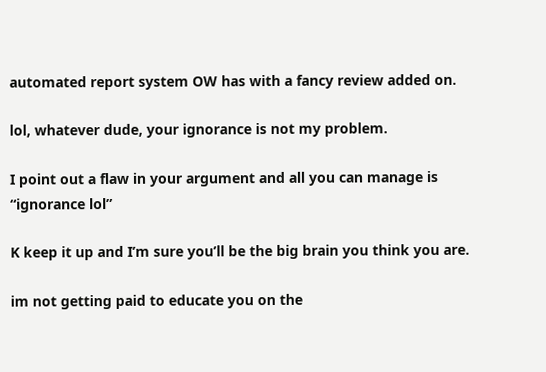automated report system OW has with a fancy review added on.

lol, whatever dude, your ignorance is not my problem.

I point out a flaw in your argument and all you can manage is “ignorance lol”

K keep it up and I’m sure you’ll be the big brain you think you are.

im not getting paid to educate you on the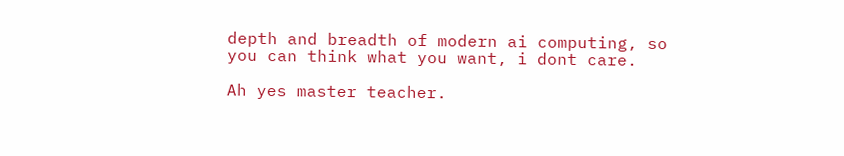depth and breadth of modern ai computing, so you can think what you want, i dont care.

Ah yes master teacher.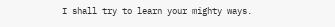I shall try to learn your mighty ways.